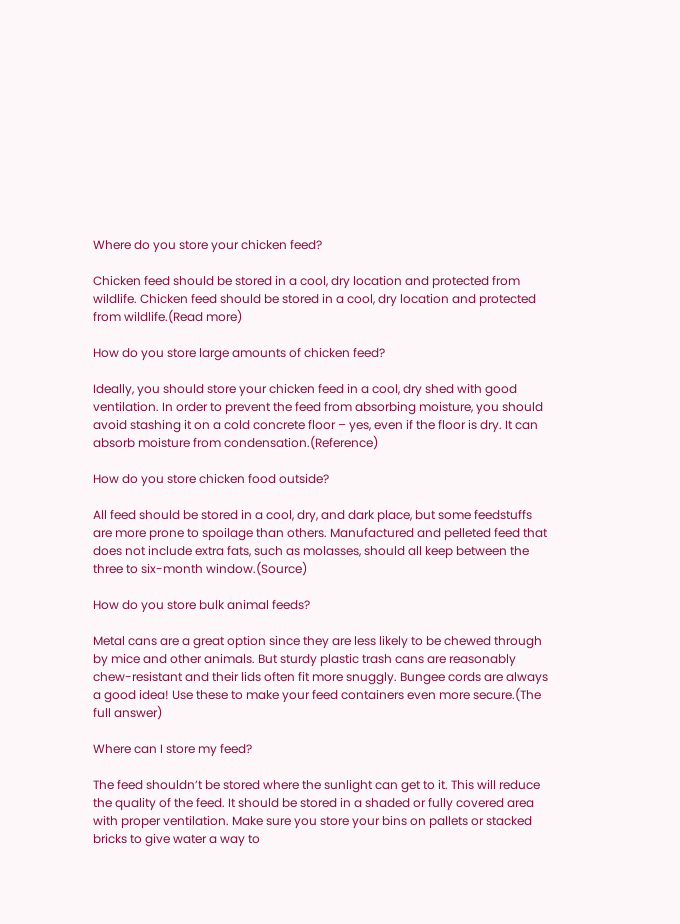Where do you store your chicken feed?

Chicken feed should be stored in a cool, dry location and protected from wildlife. Chicken feed should be stored in a cool, dry location and protected from wildlife.(Read more)

How do you store large amounts of chicken feed?

Ideally, you should store your chicken feed in a cool, dry shed with good ventilation. In order to prevent the feed from absorbing moisture, you should avoid stashing it on a cold concrete floor – yes, even if the floor is dry. It can absorb moisture from condensation.(Reference)

How do you store chicken food outside?

All feed should be stored in a cool, dry, and dark place, but some feedstuffs are more prone to spoilage than others. Manufactured and pelleted feed that does not include extra fats, such as molasses, should all keep between the three to six-month window.(Source)

How do you store bulk animal feeds?

Metal cans are a great option since they are less likely to be chewed through by mice and other animals. But sturdy plastic trash cans are reasonably chew-resistant and their lids often fit more snuggly. Bungee cords are always a good idea! Use these to make your feed containers even more secure.(The full answer)

Where can I store my feed?

The feed shouldn’t be stored where the sunlight can get to it. This will reduce the quality of the feed. It should be stored in a shaded or fully covered area with proper ventilation. Make sure you store your bins on pallets or stacked bricks to give water a way to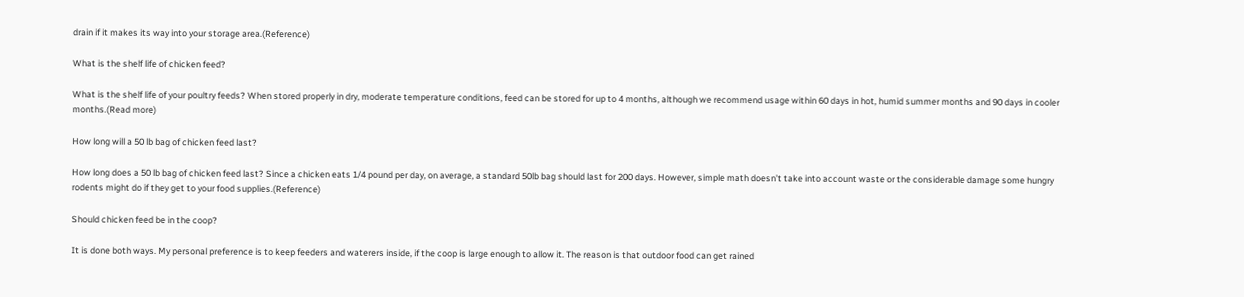drain if it makes its way into your storage area.(Reference)

What is the shelf life of chicken feed?

What is the shelf life of your poultry feeds? When stored properly in dry, moderate temperature conditions, feed can be stored for up to 4 months, although we recommend usage within 60 days in hot, humid summer months and 90 days in cooler months.(Read more)

How long will a 50 lb bag of chicken feed last?

How long does a 50 lb bag of chicken feed last? Since a chicken eats 1/4 pound per day, on average, a standard 50lb bag should last for 200 days. However, simple math doesn’t take into account waste or the considerable damage some hungry rodents might do if they get to your food supplies.(Reference)

Should chicken feed be in the coop?

It is done both ways. My personal preference is to keep feeders and waterers inside, if the coop is large enough to allow it. The reason is that outdoor food can get rained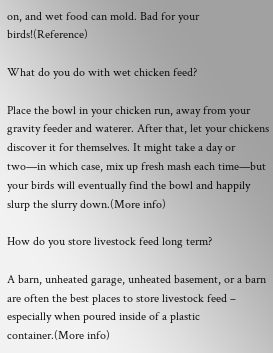on, and wet food can mold. Bad for your birds!(Reference)

What do you do with wet chicken feed?

Place the bowl in your chicken run, away from your gravity feeder and waterer. After that, let your chickens discover it for themselves. It might take a day or two—in which case, mix up fresh mash each time—but your birds will eventually find the bowl and happily slurp the slurry down.(More info)

How do you store livestock feed long term?

A barn, unheated garage, unheated basement, or a barn are often the best places to store livestock feed – especially when poured inside of a plastic container.(More info)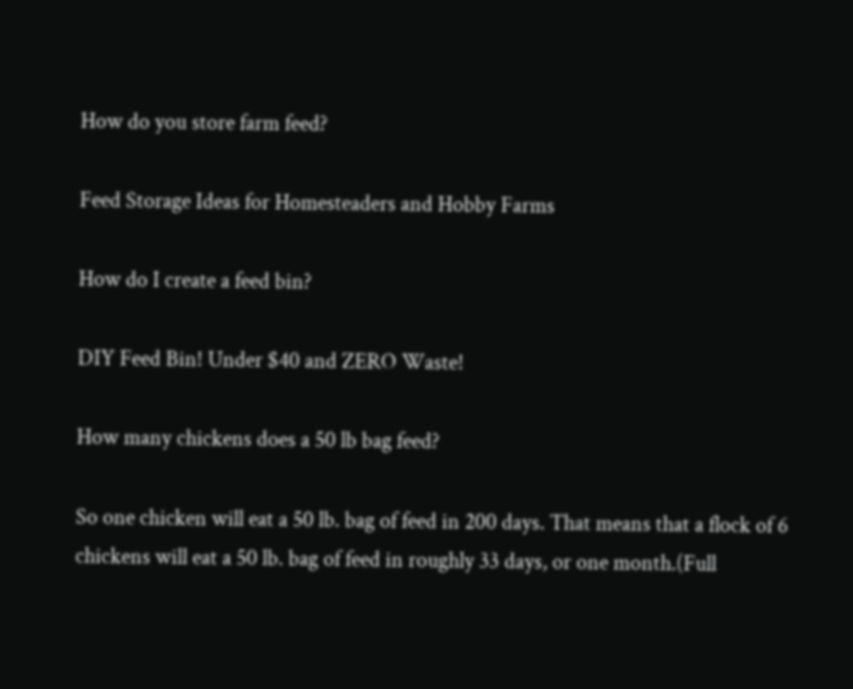How do you store farm feed?

Feed Storage Ideas for Homesteaders and Hobby Farms

How do I create a feed bin?

DIY Feed Bin! Under $40 and ZERO Waste!

How many chickens does a 50 lb bag feed?

So one chicken will eat a 50 lb. bag of feed in 200 days. That means that a flock of 6 chickens will eat a 50 lb. bag of feed in roughly 33 days, or one month.(Full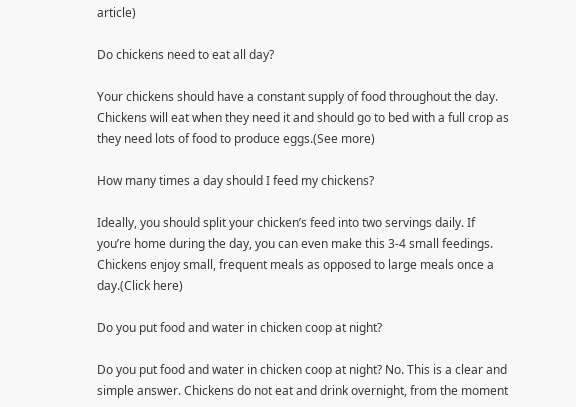article)

Do chickens need to eat all day?

Your chickens should have a constant supply of food throughout the day. Chickens will eat when they need it and should go to bed with a full crop as they need lots of food to produce eggs.(See more)

How many times a day should I feed my chickens?

Ideally, you should split your chicken’s feed into two servings daily. If you’re home during the day, you can even make this 3-4 small feedings. Chickens enjoy small, frequent meals as opposed to large meals once a day.(Click here)

Do you put food and water in chicken coop at night?

Do you put food and water in chicken coop at night? No. This is a clear and simple answer. Chickens do not eat and drink overnight, from the moment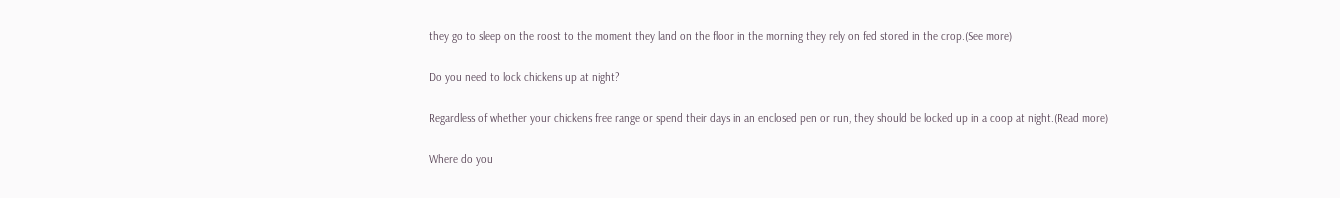they go to sleep on the roost to the moment they land on the floor in the morning they rely on fed stored in the crop.(See more)

Do you need to lock chickens up at night?

Regardless of whether your chickens free range or spend their days in an enclosed pen or run, they should be locked up in a coop at night.(Read more)

Where do you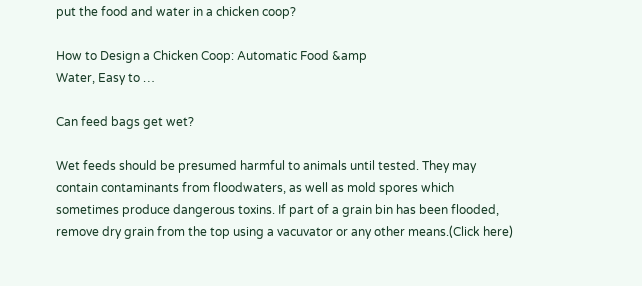put the food and water in a chicken coop?

How to Design a Chicken Coop: Automatic Food &amp
Water, Easy to …

Can feed bags get wet?

Wet feeds should be presumed harmful to animals until tested. They may contain contaminants from floodwaters, as well as mold spores which sometimes produce dangerous toxins. If part of a grain bin has been flooded, remove dry grain from the top using a vacuvator or any other means.(Click here)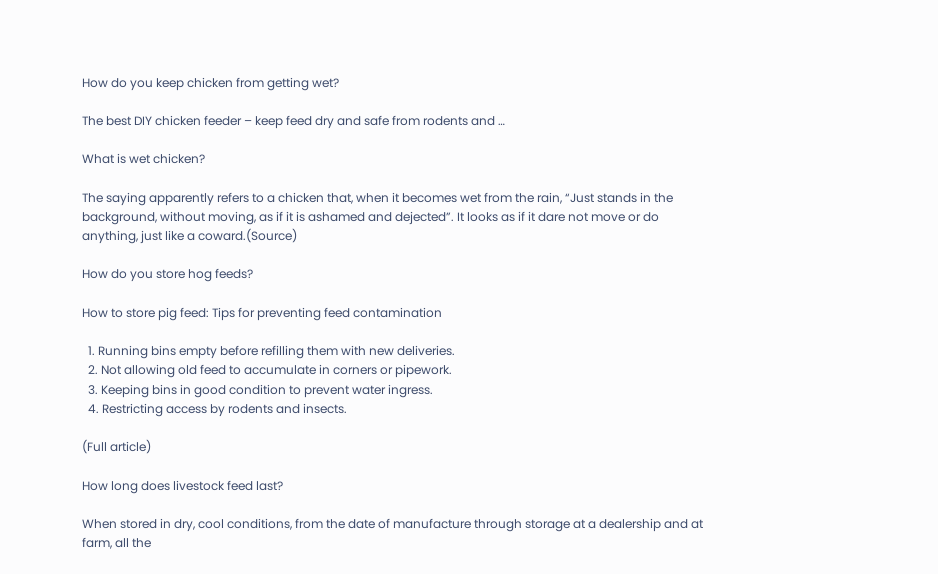How do you keep chicken from getting wet?

The best DIY chicken feeder – keep feed dry and safe from rodents and …

What is wet chicken?

The saying apparently refers to a chicken that, when it becomes wet from the rain, “Just stands in the background, without moving, as if it is ashamed and dejected”. It looks as if it dare not move or do anything, just like a coward.(Source)

How do you store hog feeds?

How to store pig feed: Tips for preventing feed contamination

  1. Running bins empty before refilling them with new deliveries.
  2. Not allowing old feed to accumulate in corners or pipework.
  3. Keeping bins in good condition to prevent water ingress.
  4. Restricting access by rodents and insects.

(Full article)

How long does livestock feed last?

When stored in dry, cool conditions, from the date of manufacture through storage at a dealership and at farm, all the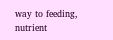way to feeding, nutrient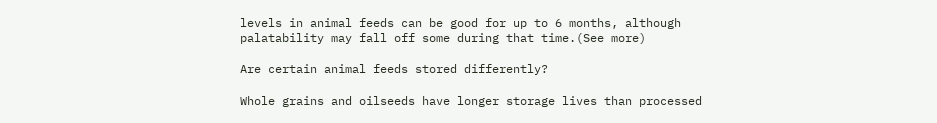levels in animal feeds can be good for up to 6 months, although palatability may fall off some during that time.(See more)

Are certain animal feeds stored differently?

Whole grains and oilseeds have longer storage lives than processed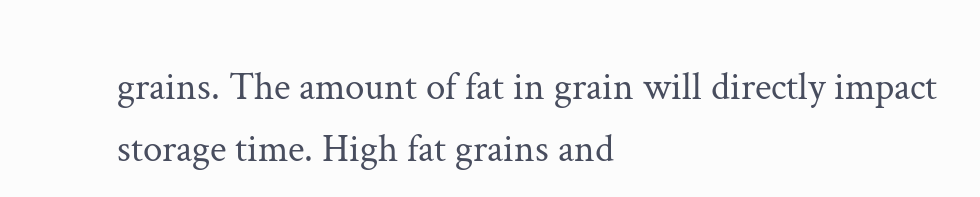grains. The amount of fat in grain will directly impact storage time. High fat grains and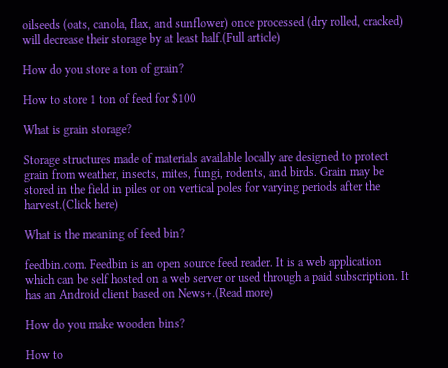oilseeds (oats, canola, flax, and sunflower) once processed (dry rolled, cracked) will decrease their storage by at least half.(Full article)

How do you store a ton of grain?

How to store 1 ton of feed for $100

What is grain storage?

Storage structures made of materials available locally are designed to protect grain from weather, insects, mites, fungi, rodents, and birds. Grain may be stored in the field in piles or on vertical poles for varying periods after the harvest.(Click here)

What is the meaning of feed bin?

feedbin.com. Feedbin is an open source feed reader. It is a web application which can be self hosted on a web server or used through a paid subscription. It has an Android client based on News+.(Read more)

How do you make wooden bins?

How to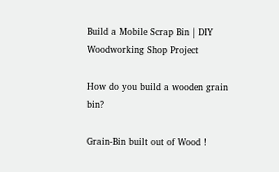Build a Mobile Scrap Bin | DIY Woodworking Shop Project

How do you build a wooden grain bin?

Grain-Bin built out of Wood !